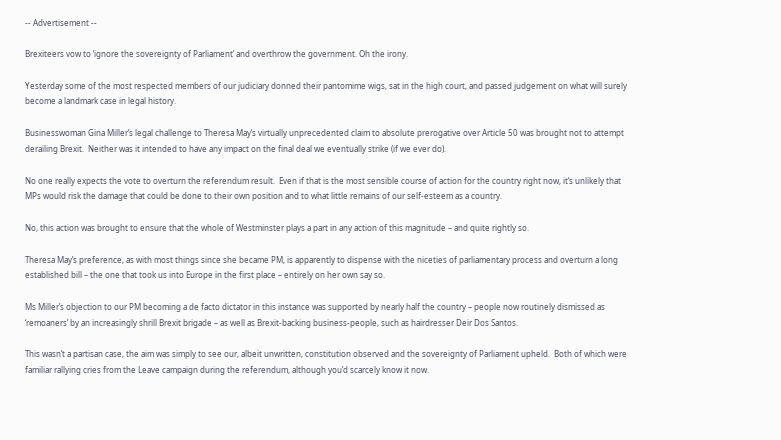-- Advertisement --

Brexiteers vow to ‘ignore the sovereignty of Parliament’ and overthrow the government. Oh the irony.

Yesterday some of the most respected members of our judiciary donned their pantomime wigs, sat in the high court, and passed judgement on what will surely become a landmark case in legal history.

Businesswoman Gina Miller’s legal challenge to Theresa May’s virtually unprecedented claim to absolute prerogative over Article 50 was brought not to attempt derailing Brexit.  Neither was it intended to have any impact on the final deal we eventually strike (if we ever do).

No one really expects the vote to overturn the referendum result.  Even if that is the most sensible course of action for the country right now, it’s unlikely that MPs would risk the damage that could be done to their own position and to what little remains of our self-esteem as a country.

No, this action was brought to ensure that the whole of Westminster plays a part in any action of this magnitude – and quite rightly so.

Theresa May’s preference, as with most things since she became PM, is apparently to dispense with the niceties of parliamentary process and overturn a long established bill – the one that took us into Europe in the first place – entirely on her own say so.

Ms Miller’s objection to our PM becoming a de facto dictator in this instance was supported by nearly half the country – people now routinely dismissed as ‘remoaners’ by an increasingly shrill Brexit brigade – as well as Brexit-backing business-people, such as hairdresser Deir Dos Santos.

This wasn’t a partisan case, the aim was simply to see our, albeit unwritten, constitution observed and the sovereignty of Parliament upheld.  Both of which were familiar rallying cries from the Leave campaign during the referendum, although you’d scarcely know it now.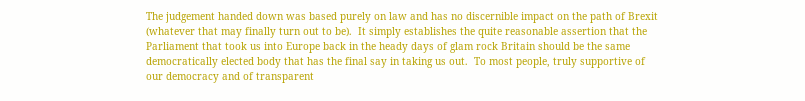The judgement handed down was based purely on law and has no discernible impact on the path of Brexit (whatever that may finally turn out to be).  It simply establishes the quite reasonable assertion that the Parliament that took us into Europe back in the heady days of glam rock Britain should be the same democratically elected body that has the final say in taking us out.  To most people, truly supportive of our democracy and of transparent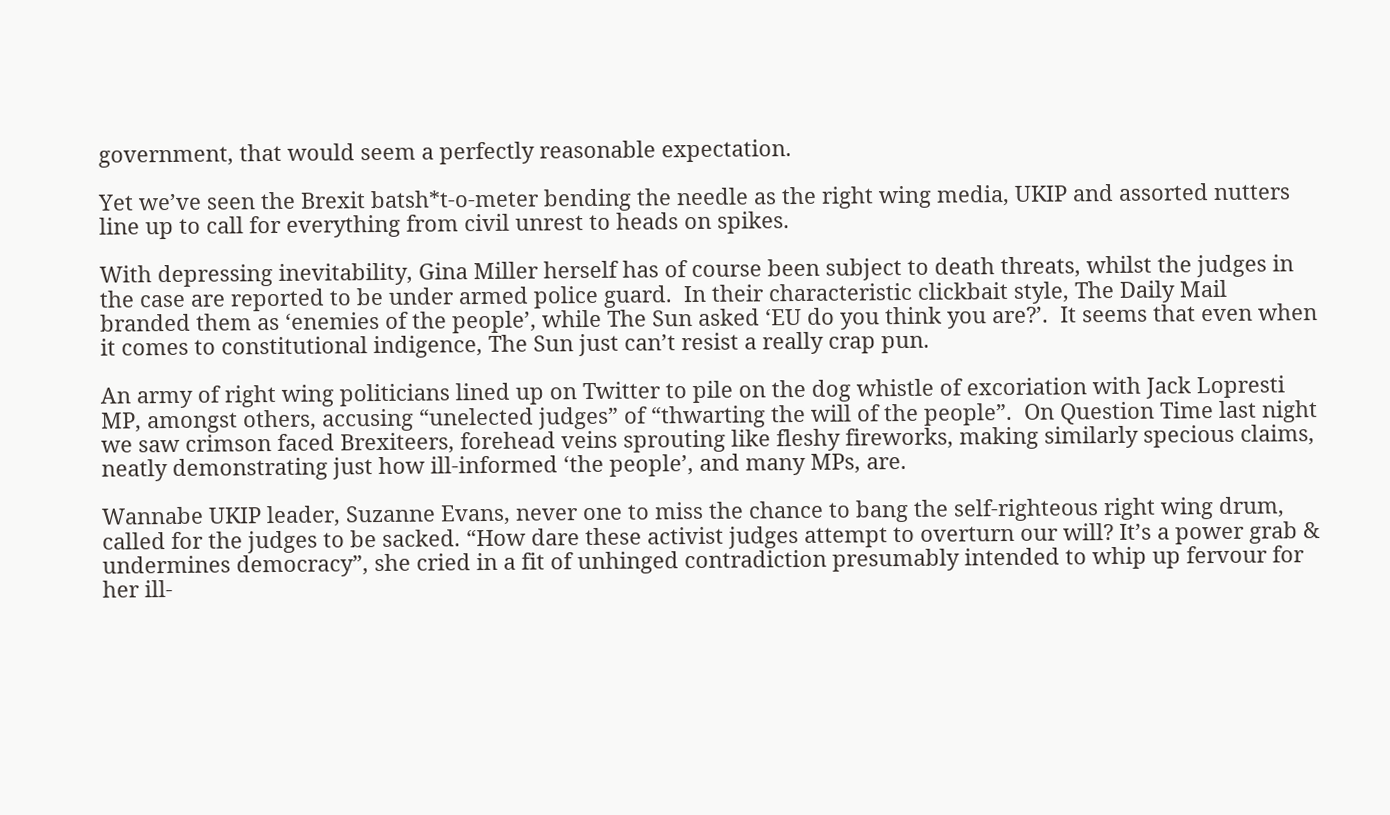government, that would seem a perfectly reasonable expectation.

Yet we’ve seen the Brexit batsh*t-o-meter bending the needle as the right wing media, UKIP and assorted nutters line up to call for everything from civil unrest to heads on spikes.

With depressing inevitability, Gina Miller herself has of course been subject to death threats, whilst the judges in the case are reported to be under armed police guard.  In their characteristic clickbait style, The Daily Mail branded them as ‘enemies of the people’, while The Sun asked ‘EU do you think you are?’.  It seems that even when it comes to constitutional indigence, The Sun just can’t resist a really crap pun.

An army of right wing politicians lined up on Twitter to pile on the dog whistle of excoriation with Jack Lopresti MP, amongst others, accusing “unelected judges” of “thwarting the will of the people”.  On Question Time last night we saw crimson faced Brexiteers, forehead veins sprouting like fleshy fireworks, making similarly specious claims, neatly demonstrating just how ill-informed ‘the people’, and many MPs, are.

Wannabe UKIP leader, Suzanne Evans, never one to miss the chance to bang the self-righteous right wing drum, called for the judges to be sacked. “How dare these activist judges attempt to overturn our will? It’s a power grab & undermines democracy”, she cried in a fit of unhinged contradiction presumably intended to whip up fervour for her ill-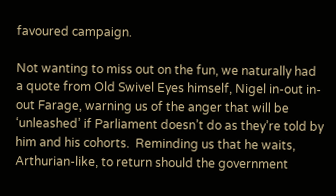favoured campaign.

Not wanting to miss out on the fun, we naturally had a quote from Old Swivel Eyes himself, Nigel in-out in-out Farage, warning us of the anger that will be ‘unleashed’ if Parliament doesn’t do as they’re told by him and his cohorts.  Reminding us that he waits, Arthurian-like, to return should the government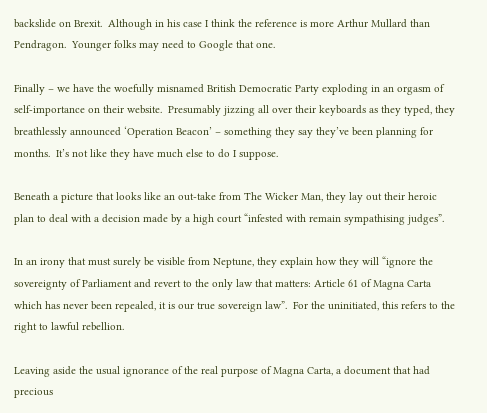backslide on Brexit.  Although in his case I think the reference is more Arthur Mullard than Pendragon.  Younger folks may need to Google that one.

Finally – we have the woefully misnamed British Democratic Party exploding in an orgasm of self-importance on their website.  Presumably jizzing all over their keyboards as they typed, they breathlessly announced ‘Operation Beacon’ – something they say they’ve been planning for months.  It’s not like they have much else to do I suppose.

Beneath a picture that looks like an out-take from The Wicker Man, they lay out their heroic plan to deal with a decision made by a high court “infested with remain sympathising judges”.

In an irony that must surely be visible from Neptune, they explain how they will “ignore the sovereignty of Parliament and revert to the only law that matters: Article 61 of Magna Carta which has never been repealed, it is our true sovereign law”.  For the uninitiated, this refers to the right to lawful rebellion.

Leaving aside the usual ignorance of the real purpose of Magna Carta, a document that had precious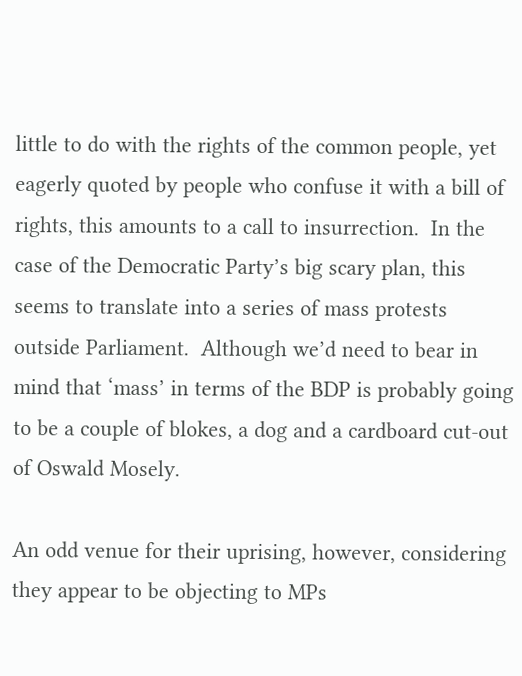little to do with the rights of the common people, yet eagerly quoted by people who confuse it with a bill of rights, this amounts to a call to insurrection.  In the case of the Democratic Party’s big scary plan, this seems to translate into a series of mass protests outside Parliament.  Although we’d need to bear in mind that ‘mass’ in terms of the BDP is probably going to be a couple of blokes, a dog and a cardboard cut-out of Oswald Mosely.

An odd venue for their uprising, however, considering they appear to be objecting to MPs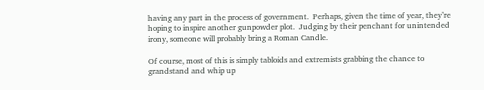having any part in the process of government.  Perhaps, given the time of year, they’re hoping to inspire another gunpowder plot.  Judging by their penchant for unintended irony, someone will probably bring a Roman Candle.

Of course, most of this is simply tabloids and extremists grabbing the chance to grandstand and whip up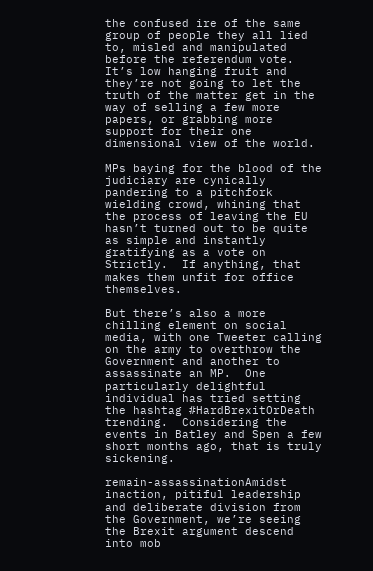the confused ire of the same group of people they all lied to, misled and manipulated before the referendum vote.  It’s low hanging fruit and they’re not going to let the truth of the matter get in the way of selling a few more papers, or grabbing more support for their one dimensional view of the world.

MPs baying for the blood of the judiciary are cynically pandering to a pitchfork wielding crowd, whining that the process of leaving the EU hasn’t turned out to be quite as simple and instantly gratifying as a vote on Strictly.  If anything, that makes them unfit for office themselves.

But there’s also a more chilling element on social media, with one Tweeter calling on the army to overthrow the Government and another to assassinate an MP.  One particularly delightful individual has tried setting the hashtag #HardBrexitOrDeath trending.  Considering the events in Batley and Spen a few short months ago, that is truly sickening.

remain-assassinationAmidst inaction, pitiful leadership and deliberate division from the Government, we’re seeing the Brexit argument descend into mob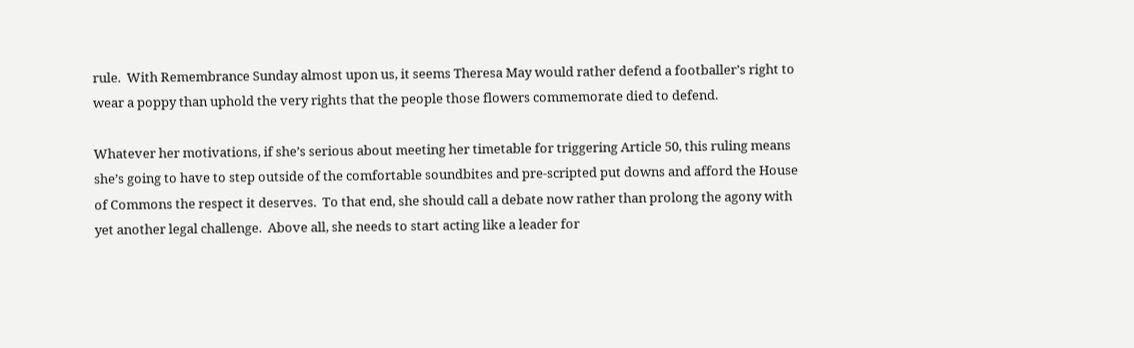rule.  With Remembrance Sunday almost upon us, it seems Theresa May would rather defend a footballer’s right to wear a poppy than uphold the very rights that the people those flowers commemorate died to defend.

Whatever her motivations, if she’s serious about meeting her timetable for triggering Article 50, this ruling means she’s going to have to step outside of the comfortable soundbites and pre-scripted put downs and afford the House of Commons the respect it deserves.  To that end, she should call a debate now rather than prolong the agony with yet another legal challenge.  Above all, she needs to start acting like a leader for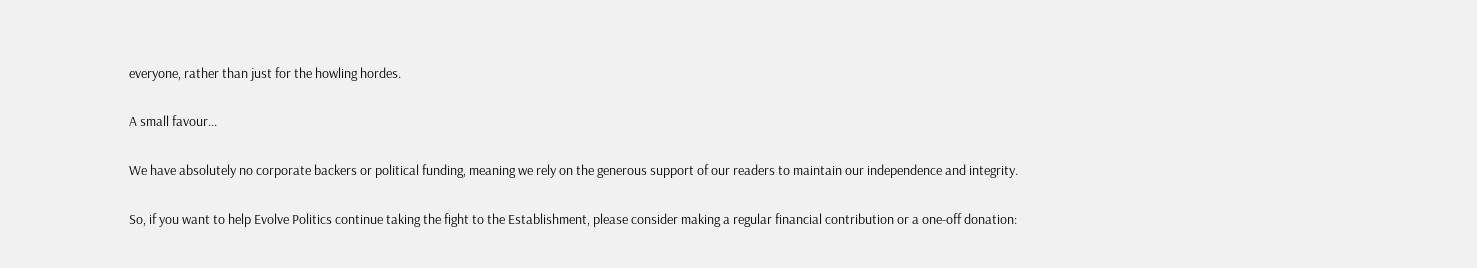everyone, rather than just for the howling hordes.

A small favour...

We have absolutely no corporate backers or political funding, meaning we rely on the generous support of our readers to maintain our independence and integrity.

So, if you want to help Evolve Politics continue taking the fight to the Establishment, please consider making a regular financial contribution or a one-off donation: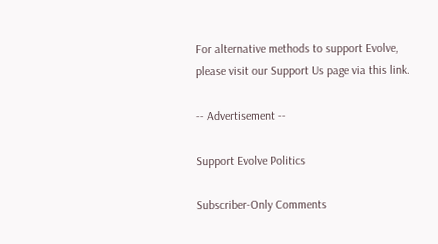For alternative methods to support Evolve, please visit our Support Us page via this link.

-- Advertisement --

Support Evolve Politics

Subscriber-Only Comments